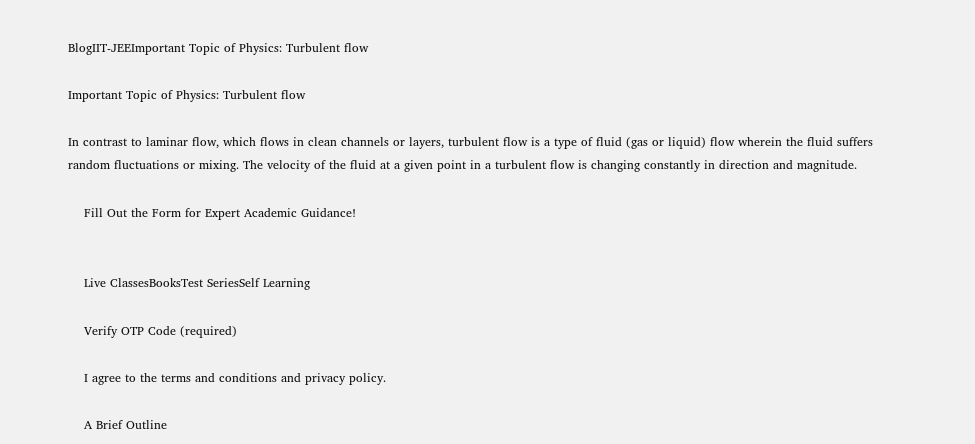BlogIIT-JEEImportant Topic of Physics: Turbulent flow

Important Topic of Physics: Turbulent flow

In contrast to laminar flow, which flows in clean channels or layers, turbulent flow is a type of fluid (gas or liquid) flow wherein the fluid suffers random fluctuations or mixing. The velocity of the fluid at a given point in a turbulent flow is changing constantly in direction and magnitude.

    Fill Out the Form for Expert Academic Guidance!


    Live ClassesBooksTest SeriesSelf Learning

    Verify OTP Code (required)

    I agree to the terms and conditions and privacy policy.

    A Brief Outline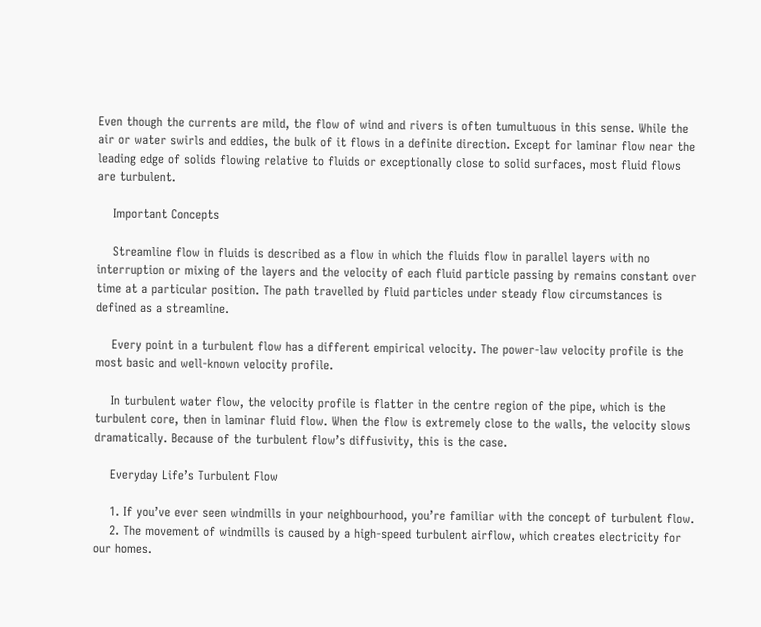Even though the currents are mild, the flow of wind and rivers is often tumultuous in this sense. While the air or water swirls and eddies, the bulk of it flows in a definite direction. Except for laminar flow near the leading edge of solids flowing relative to fluids or exceptionally close to solid surfaces, most fluid flows are turbulent.

    Important Concepts

    Streamline flow in fluids is described as a flow in which the fluids flow in parallel layers with no interruption or mixing of the layers and the velocity of each fluid particle passing by remains constant over time at a particular position. The path travelled by fluid particles under steady flow circumstances is defined as a streamline.

    Every point in a turbulent flow has a different empirical velocity. The power-law velocity profile is the most basic and well-known velocity profile.

    In turbulent water flow, the velocity profile is flatter in the centre region of the pipe, which is the turbulent core, then in laminar fluid flow. When the flow is extremely close to the walls, the velocity slows dramatically. Because of the turbulent flow’s diffusivity, this is the case.

    Everyday Life’s Turbulent Flow

    1. If you’ve ever seen windmills in your neighbourhood, you’re familiar with the concept of turbulent flow.
    2. The movement of windmills is caused by a high-speed turbulent airflow, which creates electricity for our homes.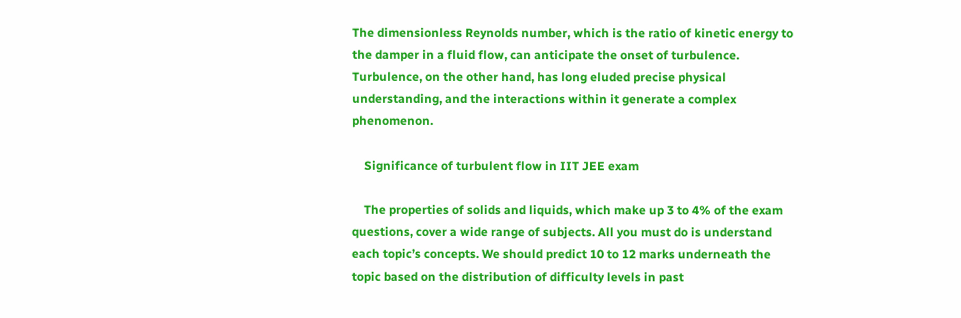The dimensionless Reynolds number, which is the ratio of kinetic energy to the damper in a fluid flow, can anticipate the onset of turbulence. Turbulence, on the other hand, has long eluded precise physical understanding, and the interactions within it generate a complex phenomenon.

    Significance of turbulent flow in IIT JEE exam

    The properties of solids and liquids, which make up 3 to 4% of the exam questions, cover a wide range of subjects. All you must do is understand each topic’s concepts. We should predict 10 to 12 marks underneath the topic based on the distribution of difficulty levels in past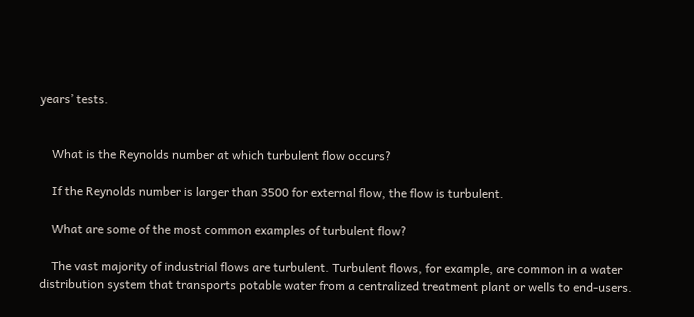years’ tests.


    What is the Reynolds number at which turbulent flow occurs?

    If the Reynolds number is larger than 3500 for external flow, the flow is turbulent.

    What are some of the most common examples of turbulent flow?

    The vast majority of industrial flows are turbulent. Turbulent flows, for example, are common in a water distribution system that transports potable water from a centralized treatment plant or wells to end-users.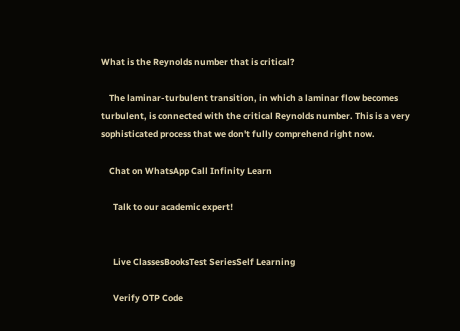What is the Reynolds number that is critical?

    The laminar-turbulent transition, in which a laminar flow becomes turbulent, is connected with the critical Reynolds number. This is a very sophisticated process that we don't fully comprehend right now.

    Chat on WhatsApp Call Infinity Learn

      Talk to our academic expert!


      Live ClassesBooksTest SeriesSelf Learning

      Verify OTP Code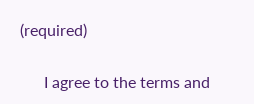(required)

      I agree to the terms and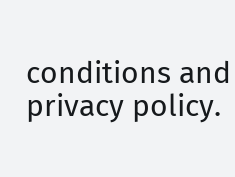conditions and privacy policy.